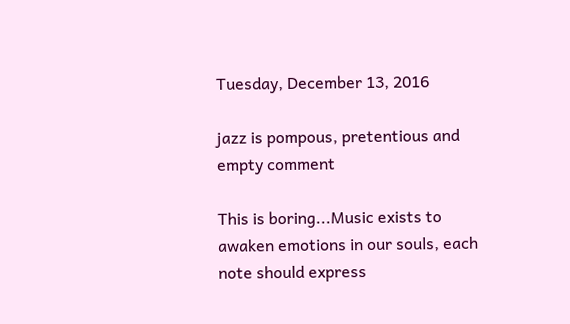Tuesday, December 13, 2016

jazz is pompous, pretentious and empty comment

This is boring...Music exists to awaken emotions in our souls, each note should express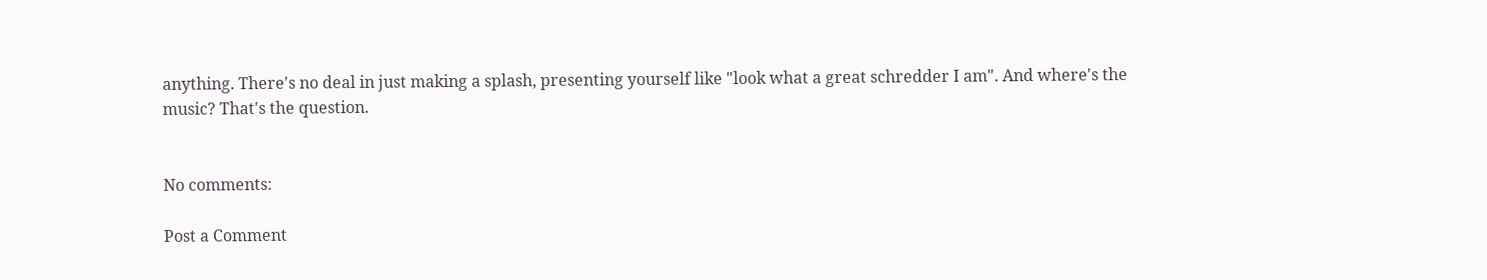anything. There's no deal in just making a splash, presenting yourself like "look what a great schredder I am". And where's the music? That's the question.


No comments:

Post a Comment